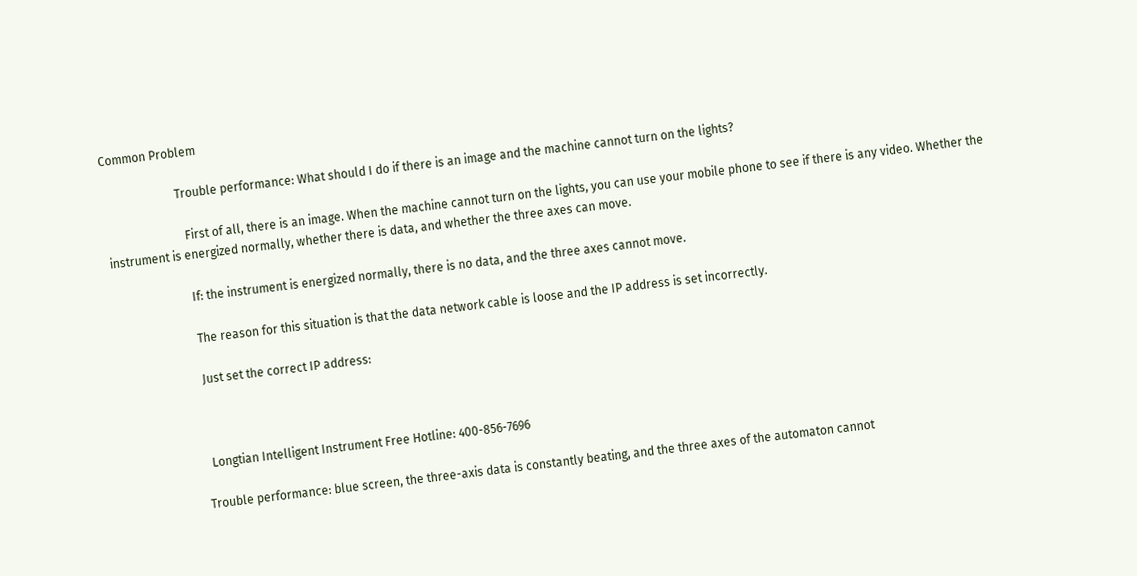Common Problem

                        Trouble performance: What should I do if there is an image and the machine cannot turn on the lights?

                          First of all, there is an image. When the machine cannot turn on the lights, you can use your mobile phone to see if there is any video. Whether the instrument is energized normally, whether there is data, and whether the three axes can move.

                          If: the instrument is energized normally, there is no data, and the three axes cannot move.

                          The reason for this situation is that the data network cable is loose and the IP address is set incorrectly.

                          Just set the correct IP address:



                          Longtian Intelligent Instrument Free Hotline: 400-856-7696

                        Trouble performance: blue screen, the three-axis data is constantly beating, and the three axes of the automaton cannot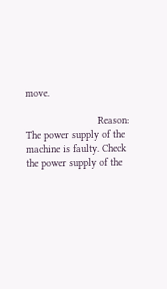move.

                        Reason: The power supply of the machine is faulty. Check the power supply of the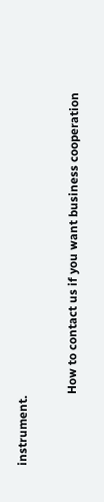instrument.

                        How to contact us if you want business cooperation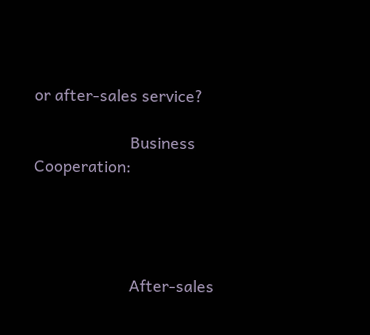or after-sales service?

                        Business Cooperation:




                        After-sales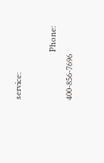service:

                        Phone: 400-856-7696